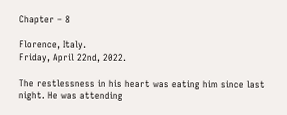Chapter – 8

Florence, Italy.
Friday, April 22nd, 2022.

The restlessness in his heart was eating him since last night. He was attending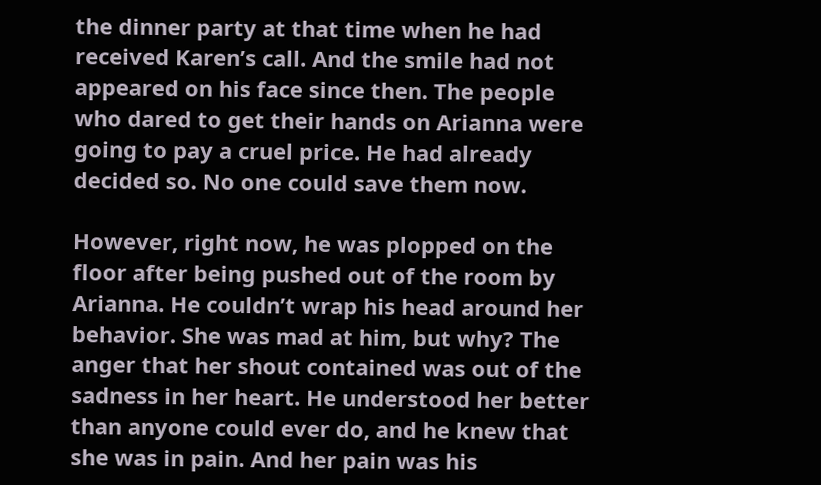the dinner party at that time when he had received Karen’s call. And the smile had not appeared on his face since then. The people who dared to get their hands on Arianna were going to pay a cruel price. He had already decided so. No one could save them now.

However, right now, he was plopped on the floor after being pushed out of the room by Arianna. He couldn’t wrap his head around her behavior. She was mad at him, but why? The anger that her shout contained was out of the sadness in her heart. He understood her better than anyone could ever do, and he knew that she was in pain. And her pain was his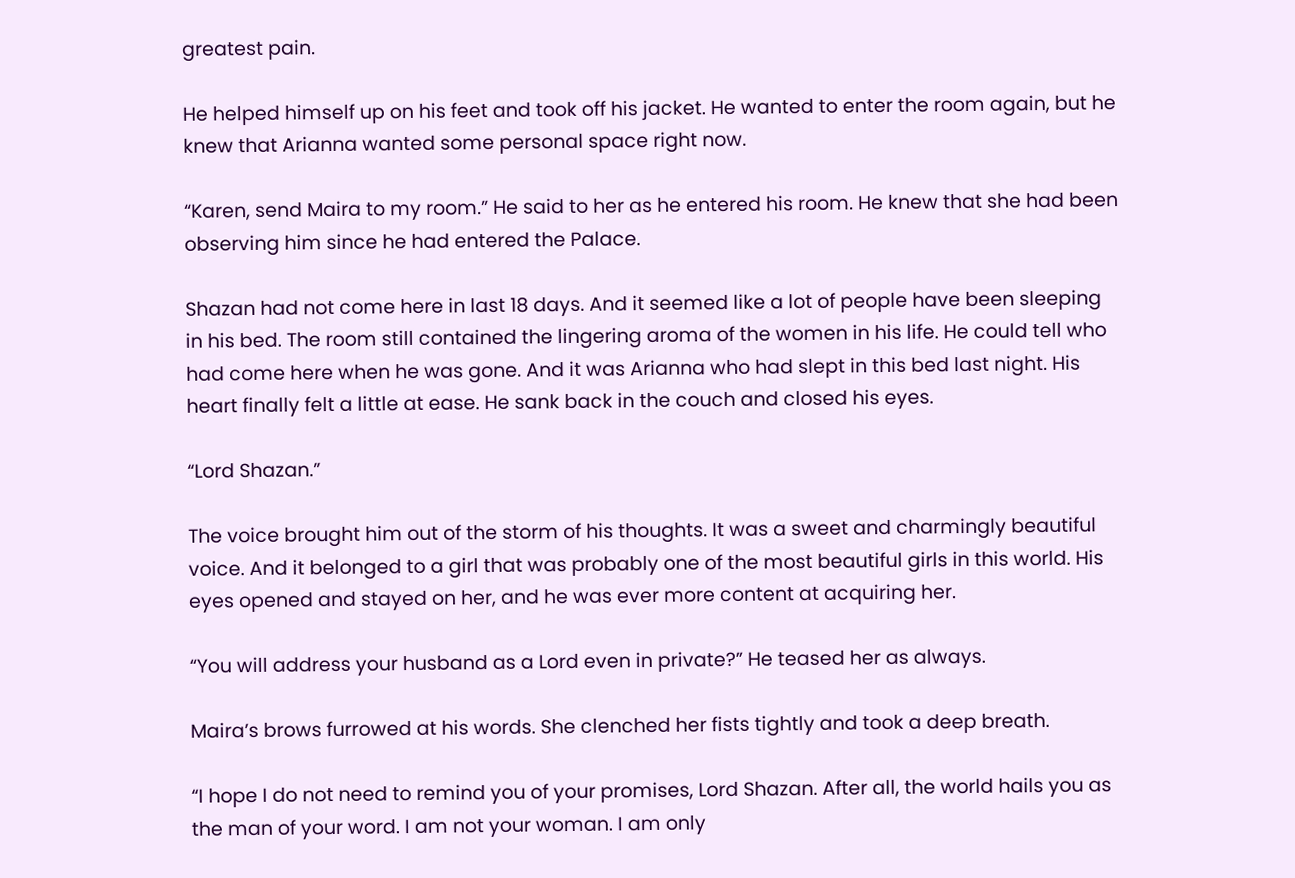greatest pain.

He helped himself up on his feet and took off his jacket. He wanted to enter the room again, but he knew that Arianna wanted some personal space right now.

“Karen, send Maira to my room.” He said to her as he entered his room. He knew that she had been observing him since he had entered the Palace.

Shazan had not come here in last 18 days. And it seemed like a lot of people have been sleeping in his bed. The room still contained the lingering aroma of the women in his life. He could tell who had come here when he was gone. And it was Arianna who had slept in this bed last night. His heart finally felt a little at ease. He sank back in the couch and closed his eyes.

“Lord Shazan.”

The voice brought him out of the storm of his thoughts. It was a sweet and charmingly beautiful voice. And it belonged to a girl that was probably one of the most beautiful girls in this world. His eyes opened and stayed on her, and he was ever more content at acquiring her.

“You will address your husband as a Lord even in private?” He teased her as always.

Maira’s brows furrowed at his words. She clenched her fists tightly and took a deep breath.

“I hope I do not need to remind you of your promises, Lord Shazan. After all, the world hails you as the man of your word. I am not your woman. I am only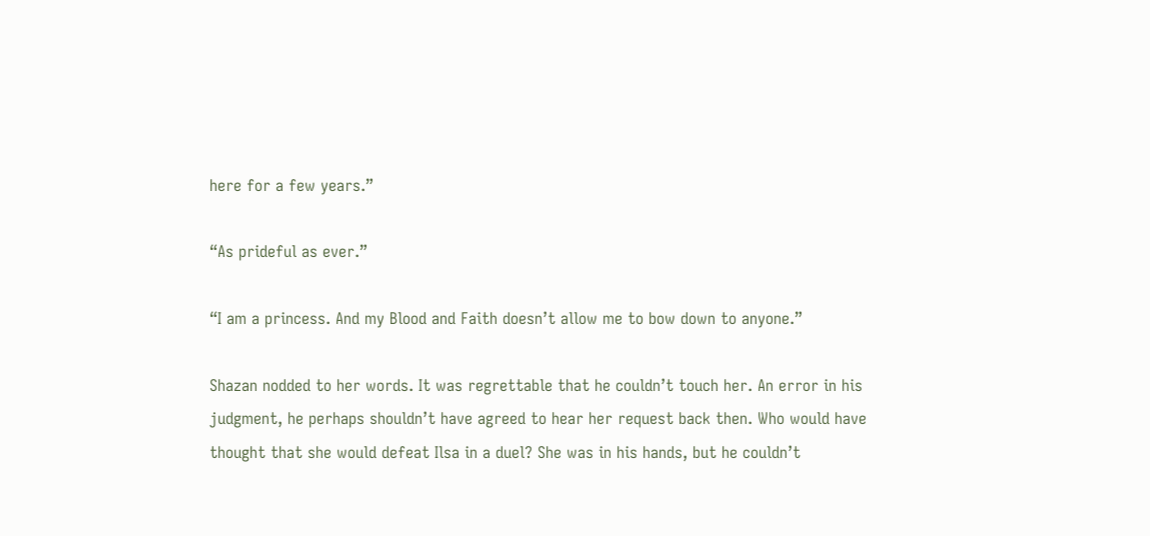here for a few years.”

“As prideful as ever.”

“I am a princess. And my Blood and Faith doesn’t allow me to bow down to anyone.”

Shazan nodded to her words. It was regrettable that he couldn’t touch her. An error in his judgment, he perhaps shouldn’t have agreed to hear her request back then. Who would have thought that she would defeat Ilsa in a duel? She was in his hands, but he couldn’t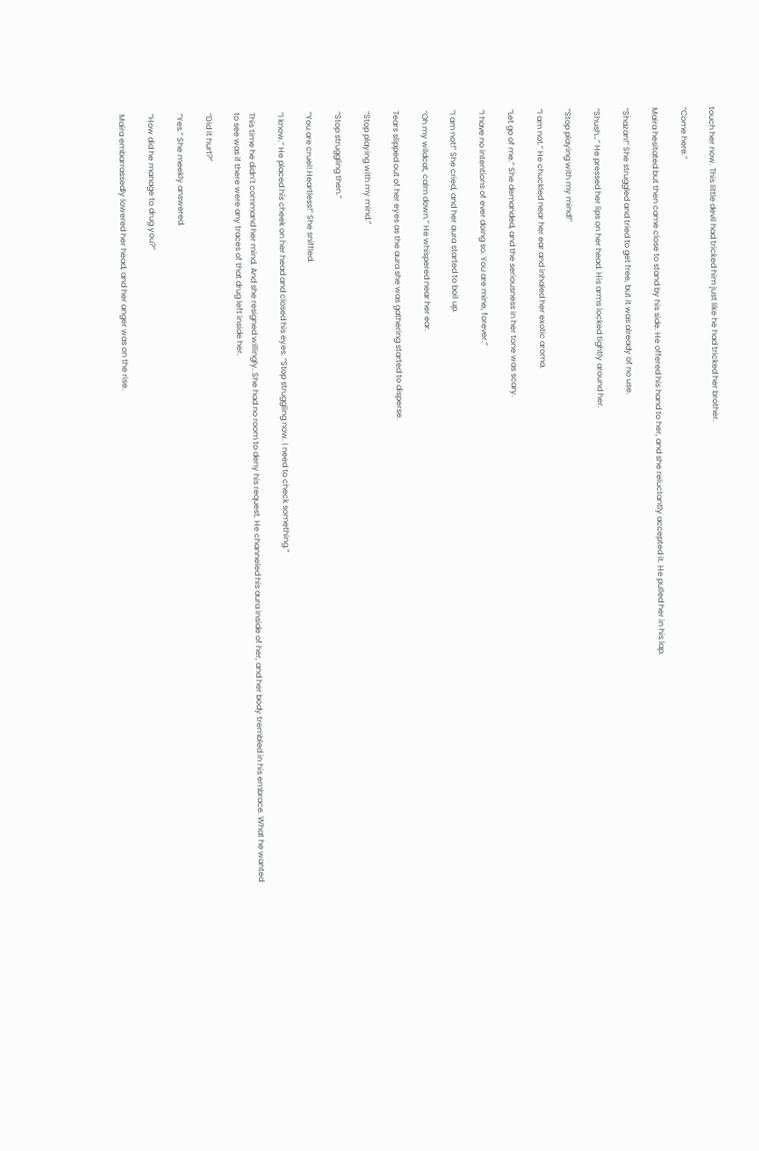touch her now. This little devil had tricked him just like he had tricked her brother.

“Come here.”

Maira hesitated but then came close to stand by his side. He offered his hand to her, and she reluctantly accepted it. He pulled her in his lap.

“Shazan!” She struggled and tried to get free, but it was already of no use.

“Shush…” He pressed her lips on her head. His arms locked tightly around her.

“Stop playing with my mind!”

“I am not.” He chuckled near her ear and inhaled her exotic aroma.

“Let go of me.” She demanded, and the seriousness in her tone was scary.

“I have no intentions of ever doing so. You are mine, forever.”

“I am not!” She cried, and her aura started to boil up.

“Oh my wildcat, calm down.” He whispered near her ear.

Tears slipped out of her eyes as the aura she was gathering started to disperse.

“Stop playing with my mind.”

“Stop struggling then.”

“You are cruel! Heartless!” She sniffled.

“I know.” He placed his cheek on her head and closed his eyes. “Stop struggling now. I need to check something.”

This time he didn’t command her mind. And she resigned willingly. She had no room to deny his request. He channeled his aura inside of her, and her body trembled in his embrace. What he wanted to see was if there were any traces of that drug left inside her.

“Did it hurt?”

“Yes.” She meekly answered.

“How did he manage to drug you?”

Maira embarrassedly lowered her head, and her anger was on the rise.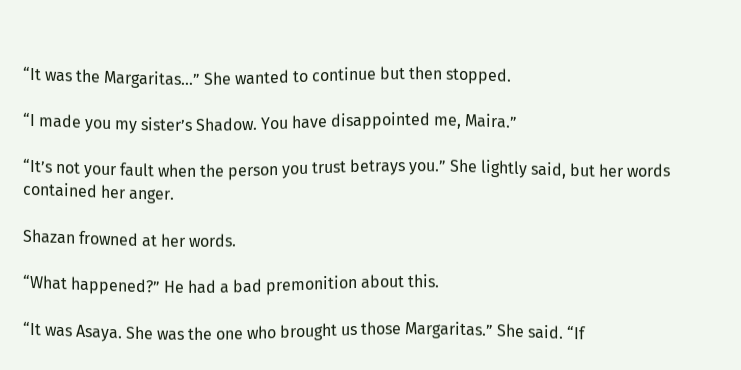“It was the Margaritas…” She wanted to continue but then stopped.

“I made you my sister’s Shadow. You have disappointed me, Maira.”

“It’s not your fault when the person you trust betrays you.” She lightly said, but her words contained her anger.

Shazan frowned at her words.

“What happened?” He had a bad premonition about this.

“It was Asaya. She was the one who brought us those Margaritas.” She said. “If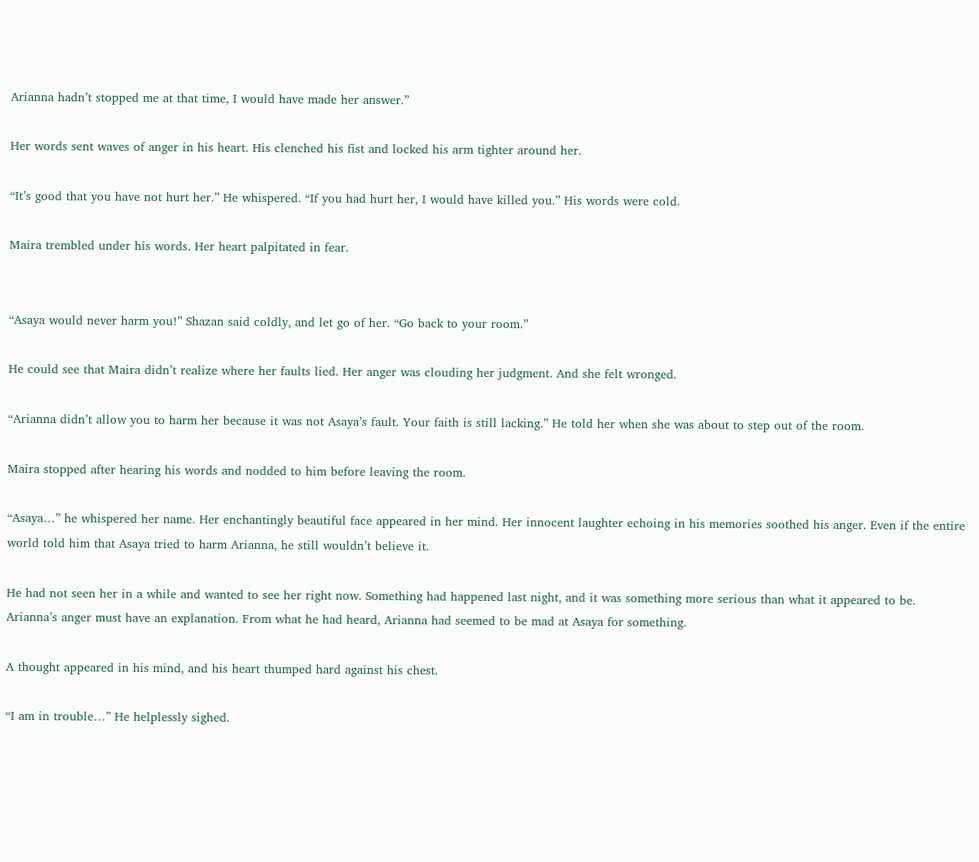Arianna hadn’t stopped me at that time, I would have made her answer.”

Her words sent waves of anger in his heart. His clenched his fist and locked his arm tighter around her.

“It’s good that you have not hurt her.” He whispered. “If you had hurt her, I would have killed you.” His words were cold.

Maira trembled under his words. Her heart palpitated in fear.


“Asaya would never harm you!” Shazan said coldly, and let go of her. “Go back to your room.”

He could see that Maira didn’t realize where her faults lied. Her anger was clouding her judgment. And she felt wronged.

“Arianna didn’t allow you to harm her because it was not Asaya’s fault. Your faith is still lacking.” He told her when she was about to step out of the room.

Maira stopped after hearing his words and nodded to him before leaving the room.

“Asaya…” he whispered her name. Her enchantingly beautiful face appeared in her mind. Her innocent laughter echoing in his memories soothed his anger. Even if the entire world told him that Asaya tried to harm Arianna, he still wouldn’t believe it.

He had not seen her in a while and wanted to see her right now. Something had happened last night, and it was something more serious than what it appeared to be. Arianna’s anger must have an explanation. From what he had heard, Arianna had seemed to be mad at Asaya for something.

A thought appeared in his mind, and his heart thumped hard against his chest.

“I am in trouble…” He helplessly sighed.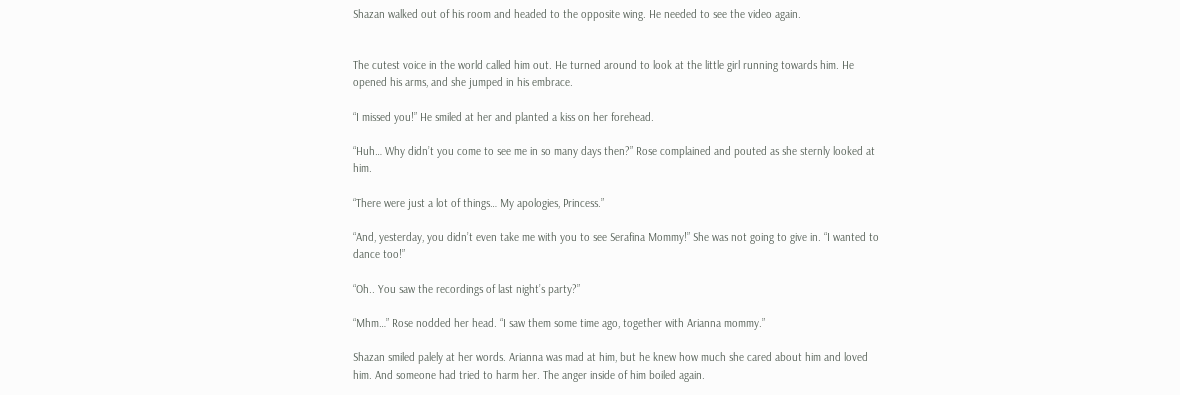Shazan walked out of his room and headed to the opposite wing. He needed to see the video again.


The cutest voice in the world called him out. He turned around to look at the little girl running towards him. He opened his arms, and she jumped in his embrace.

“I missed you!” He smiled at her and planted a kiss on her forehead.

“Huh… Why didn’t you come to see me in so many days then?” Rose complained and pouted as she sternly looked at him.

“There were just a lot of things… My apologies, Princess.”

“And, yesterday, you didn’t even take me with you to see Serafina Mommy!” She was not going to give in. “I wanted to dance too!”

“Oh.. You saw the recordings of last night’s party?”

“Mhm…” Rose nodded her head. “I saw them some time ago, together with Arianna mommy.”

Shazan smiled palely at her words. Arianna was mad at him, but he knew how much she cared about him and loved him. And someone had tried to harm her. The anger inside of him boiled again.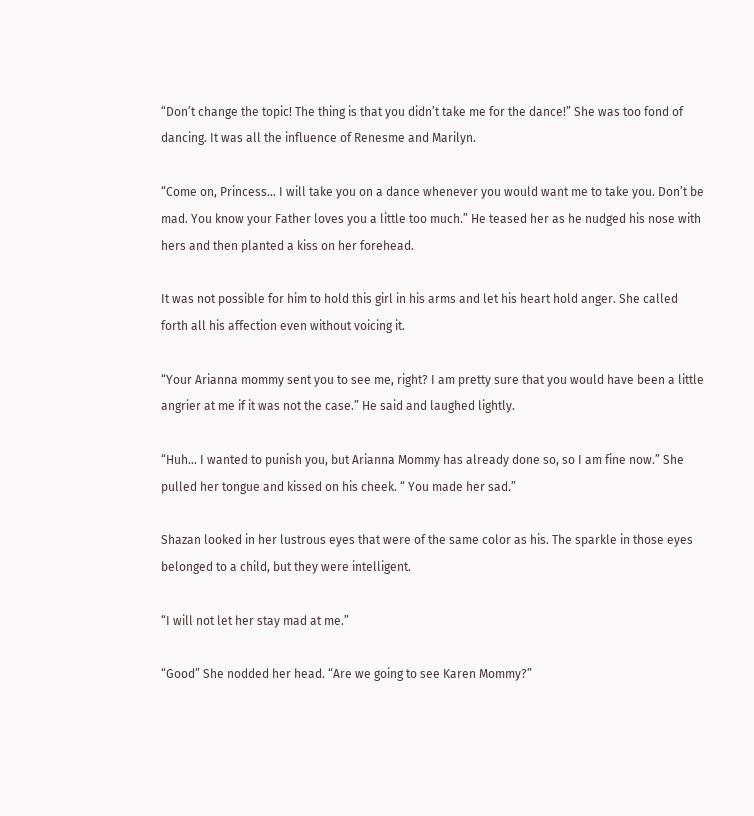“Don’t change the topic! The thing is that you didn’t take me for the dance!” She was too fond of dancing. It was all the influence of Renesme and Marilyn.

“Come on, Princess… I will take you on a dance whenever you would want me to take you. Don’t be mad. You know your Father loves you a little too much.” He teased her as he nudged his nose with hers and then planted a kiss on her forehead.

It was not possible for him to hold this girl in his arms and let his heart hold anger. She called forth all his affection even without voicing it.

“Your Arianna mommy sent you to see me, right? I am pretty sure that you would have been a little angrier at me if it was not the case.” He said and laughed lightly.

“Huh… I wanted to punish you, but Arianna Mommy has already done so, so I am fine now.” She pulled her tongue and kissed on his cheek. “ You made her sad.”

Shazan looked in her lustrous eyes that were of the same color as his. The sparkle in those eyes belonged to a child, but they were intelligent.

“I will not let her stay mad at me.”

“Good” She nodded her head. “Are we going to see Karen Mommy?”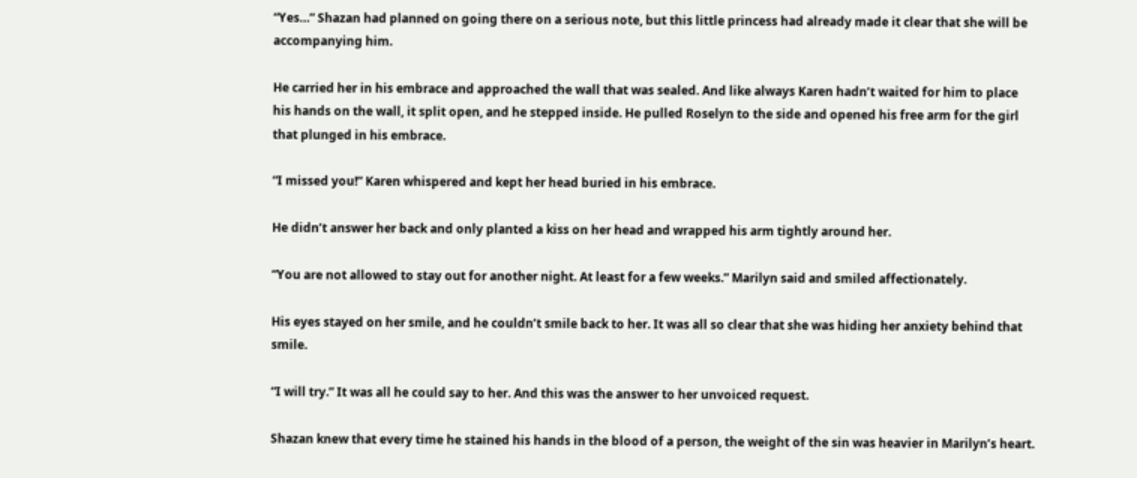“Yes…” Shazan had planned on going there on a serious note, but this little princess had already made it clear that she will be accompanying him.

He carried her in his embrace and approached the wall that was sealed. And like always Karen hadn’t waited for him to place his hands on the wall, it split open, and he stepped inside. He pulled Roselyn to the side and opened his free arm for the girl that plunged in his embrace.

“I missed you!” Karen whispered and kept her head buried in his embrace.

He didn’t answer her back and only planted a kiss on her head and wrapped his arm tightly around her.

“You are not allowed to stay out for another night. At least for a few weeks.” Marilyn said and smiled affectionately.

His eyes stayed on her smile, and he couldn’t smile back to her. It was all so clear that she was hiding her anxiety behind that smile.

“I will try.” It was all he could say to her. And this was the answer to her unvoiced request.

Shazan knew that every time he stained his hands in the blood of a person, the weight of the sin was heavier in Marilyn’s heart.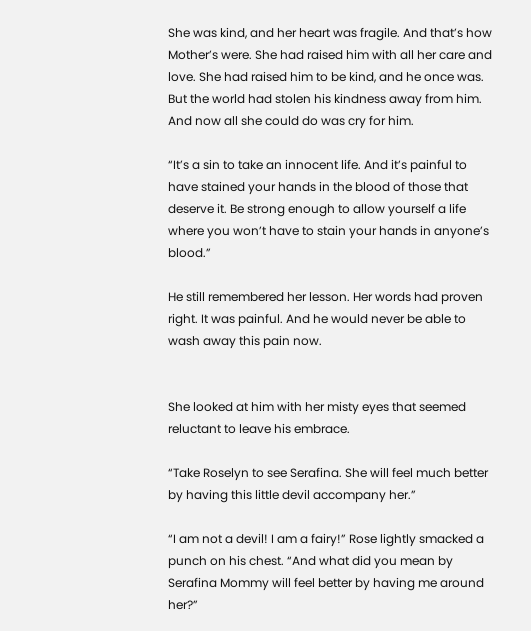She was kind, and her heart was fragile. And that’s how Mother’s were. She had raised him with all her care and love. She had raised him to be kind, and he once was. But the world had stolen his kindness away from him. And now all she could do was cry for him.

“It’s a sin to take an innocent life. And it’s painful to have stained your hands in the blood of those that deserve it. Be strong enough to allow yourself a life where you won’t have to stain your hands in anyone’s blood.”

He still remembered her lesson. Her words had proven right. It was painful. And he would never be able to wash away this pain now.


She looked at him with her misty eyes that seemed reluctant to leave his embrace.

“Take Roselyn to see Serafina. She will feel much better by having this little devil accompany her.”

“I am not a devil! I am a fairy!” Rose lightly smacked a punch on his chest. “And what did you mean by Serafina Mommy will feel better by having me around her?”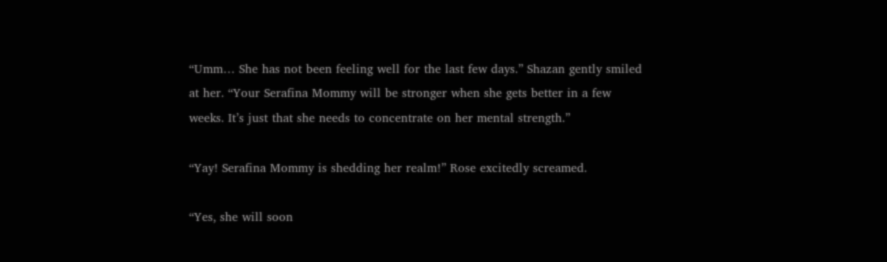“Umm… She has not been feeling well for the last few days.” Shazan gently smiled at her. “Your Serafina Mommy will be stronger when she gets better in a few weeks. It’s just that she needs to concentrate on her mental strength.”

“Yay! Serafina Mommy is shedding her realm!” Rose excitedly screamed.

“Yes, she will soon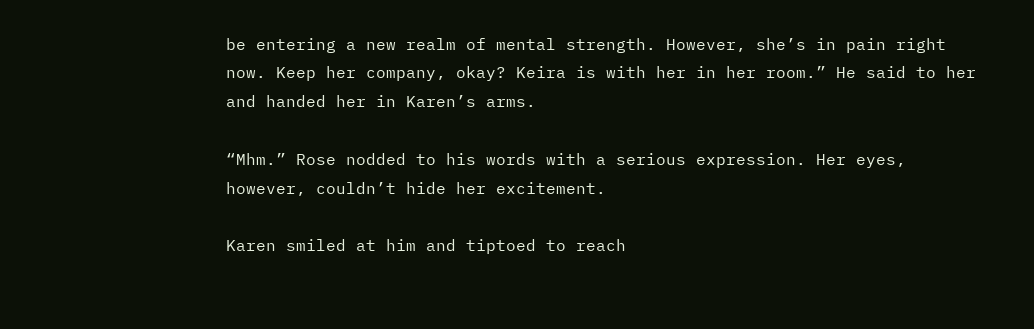be entering a new realm of mental strength. However, she’s in pain right now. Keep her company, okay? Keira is with her in her room.” He said to her and handed her in Karen’s arms.

“Mhm.” Rose nodded to his words with a serious expression. Her eyes, however, couldn’t hide her excitement.

Karen smiled at him and tiptoed to reach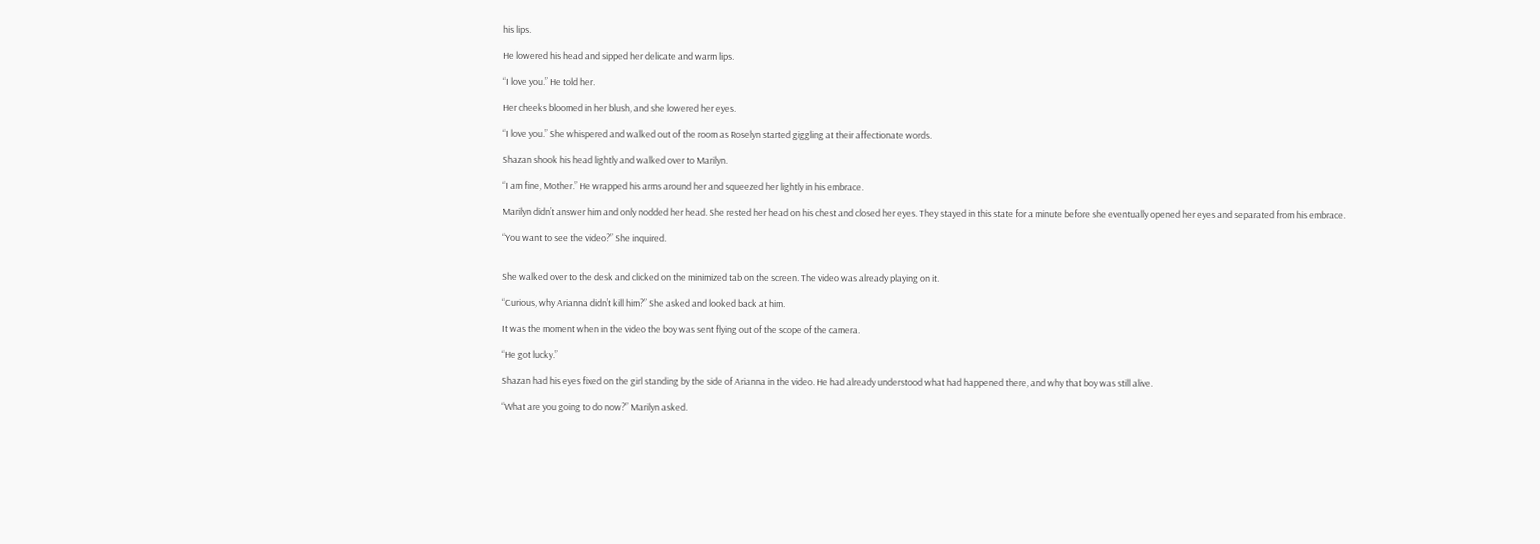his lips.

He lowered his head and sipped her delicate and warm lips.

“I love you.” He told her.

Her cheeks bloomed in her blush, and she lowered her eyes.

“I love you.” She whispered and walked out of the room as Roselyn started giggling at their affectionate words.

Shazan shook his head lightly and walked over to Marilyn.

“I am fine, Mother.” He wrapped his arms around her and squeezed her lightly in his embrace.

Marilyn didn’t answer him and only nodded her head. She rested her head on his chest and closed her eyes. They stayed in this state for a minute before she eventually opened her eyes and separated from his embrace.

“You want to see the video?” She inquired.


She walked over to the desk and clicked on the minimized tab on the screen. The video was already playing on it.

“Curious, why Arianna didn’t kill him?” She asked and looked back at him.

It was the moment when in the video the boy was sent flying out of the scope of the camera.

“He got lucky.”

Shazan had his eyes fixed on the girl standing by the side of Arianna in the video. He had already understood what had happened there, and why that boy was still alive.

“What are you going to do now?” Marilyn asked.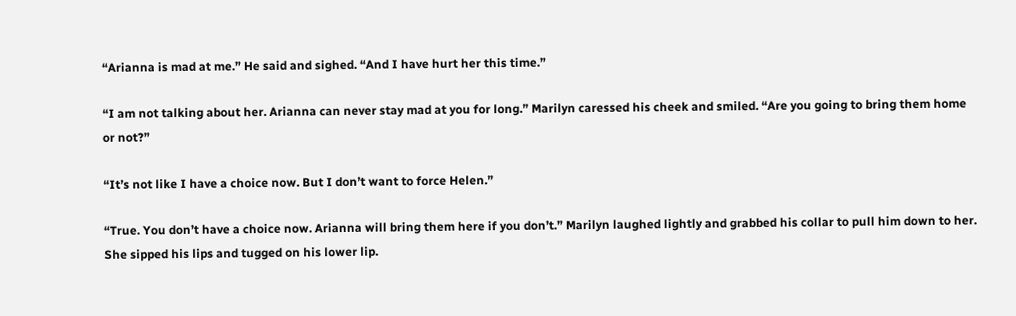“Arianna is mad at me.” He said and sighed. “And I have hurt her this time.”

“I am not talking about her. Arianna can never stay mad at you for long.” Marilyn caressed his cheek and smiled. “Are you going to bring them home or not?”

“It’s not like I have a choice now. But I don’t want to force Helen.”

“True. You don’t have a choice now. Arianna will bring them here if you don’t.” Marilyn laughed lightly and grabbed his collar to pull him down to her. She sipped his lips and tugged on his lower lip.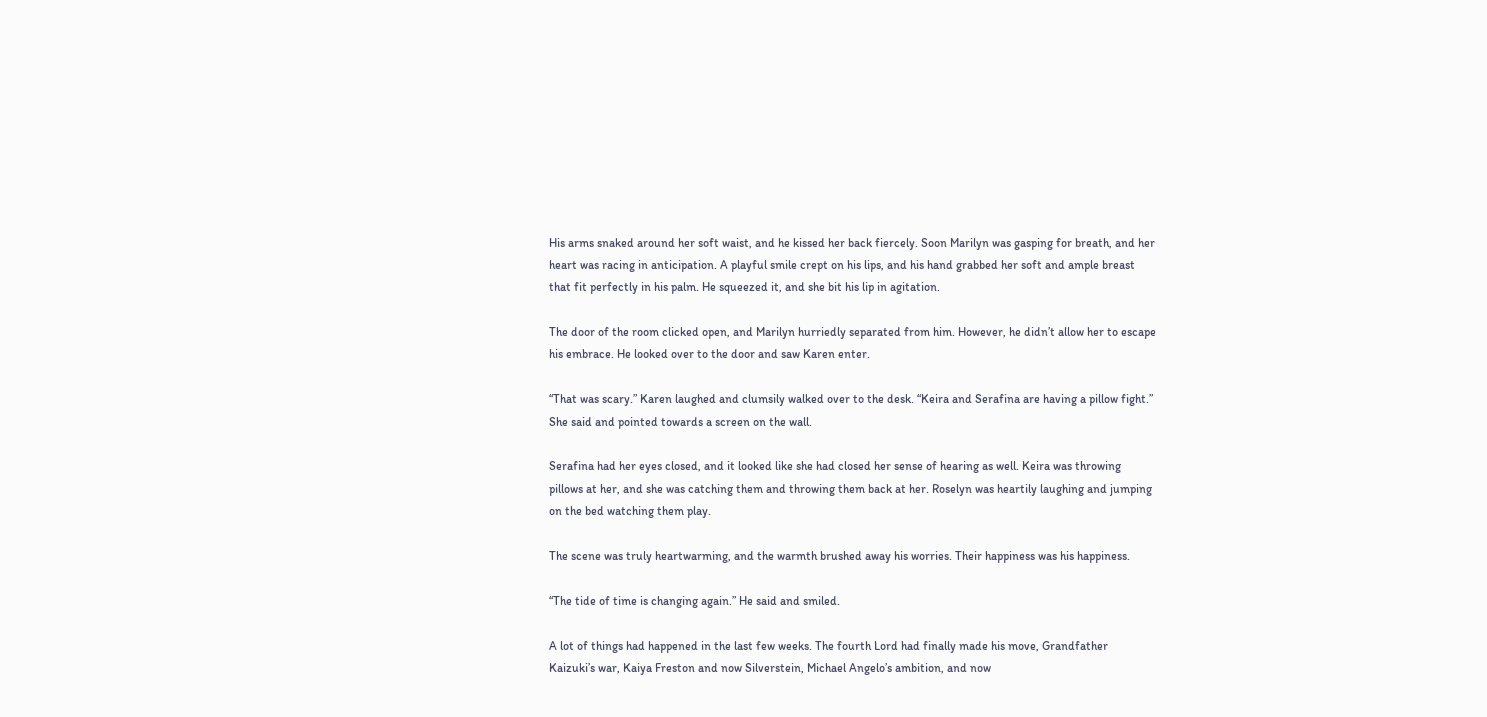His arms snaked around her soft waist, and he kissed her back fiercely. Soon Marilyn was gasping for breath, and her heart was racing in anticipation. A playful smile crept on his lips, and his hand grabbed her soft and ample breast that fit perfectly in his palm. He squeezed it, and she bit his lip in agitation.

The door of the room clicked open, and Marilyn hurriedly separated from him. However, he didn’t allow her to escape his embrace. He looked over to the door and saw Karen enter.

“That was scary.” Karen laughed and clumsily walked over to the desk. “Keira and Serafina are having a pillow fight.” She said and pointed towards a screen on the wall.

Serafina had her eyes closed, and it looked like she had closed her sense of hearing as well. Keira was throwing pillows at her, and she was catching them and throwing them back at her. Roselyn was heartily laughing and jumping on the bed watching them play.

The scene was truly heartwarming, and the warmth brushed away his worries. Their happiness was his happiness.

“The tide of time is changing again.” He said and smiled.

A lot of things had happened in the last few weeks. The fourth Lord had finally made his move, Grandfather Kaizuki’s war, Kaiya Freston and now Silverstein, Michael Angelo’s ambition, and now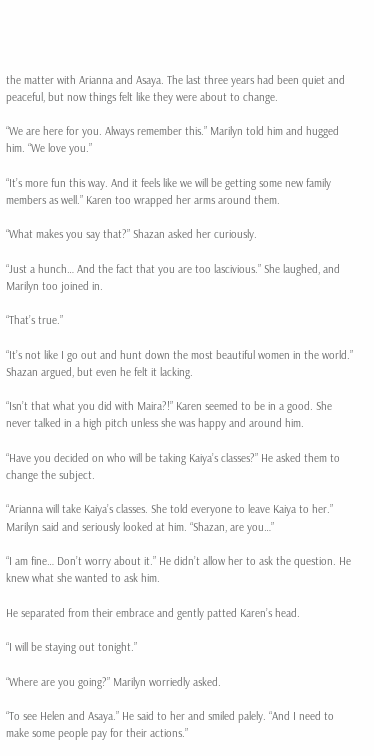the matter with Arianna and Asaya. The last three years had been quiet and peaceful, but now things felt like they were about to change.

“We are here for you. Always remember this.” Marilyn told him and hugged him. “We love you.”

“It’s more fun this way. And it feels like we will be getting some new family members as well.” Karen too wrapped her arms around them.

“What makes you say that?” Shazan asked her curiously.

“Just a hunch… And the fact that you are too lascivious.” She laughed, and Marilyn too joined in.

“That’s true.”

“It’s not like I go out and hunt down the most beautiful women in the world.” Shazan argued, but even he felt it lacking.

“Isn’t that what you did with Maira?!” Karen seemed to be in a good. She never talked in a high pitch unless she was happy and around him.

“Have you decided on who will be taking Kaiya’s classes?” He asked them to change the subject.

“Arianna will take Kaiya’s classes. She told everyone to leave Kaiya to her.” Marilyn said and seriously looked at him. “Shazan, are you…”

“I am fine… Don’t worry about it.” He didn’t allow her to ask the question. He knew what she wanted to ask him.

He separated from their embrace and gently patted Karen’s head.

“I will be staying out tonight.”

“Where are you going?” Marilyn worriedly asked.

“To see Helen and Asaya.” He said to her and smiled palely. “And I need to make some people pay for their actions.”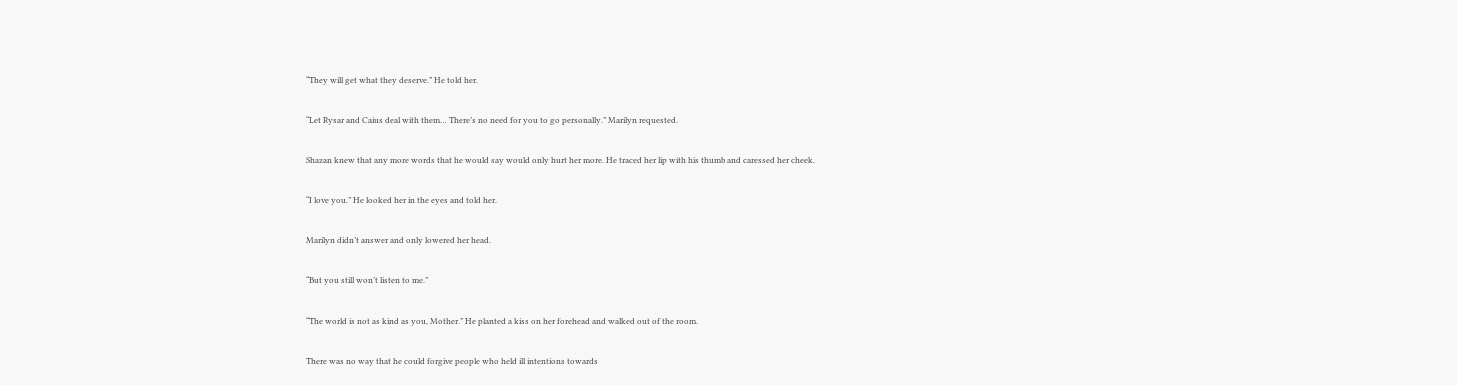“They will get what they deserve.” He told her.

“Let Rysar and Caius deal with them… There’s no need for you to go personally.” Marilyn requested.

Shazan knew that any more words that he would say would only hurt her more. He traced her lip with his thumb and caressed her cheek.

“I love you.” He looked her in the eyes and told her.

Marilyn didn’t answer and only lowered her head.

“But you still won’t listen to me.”

“The world is not as kind as you, Mother.” He planted a kiss on her forehead and walked out of the room.

There was no way that he could forgive people who held ill intentions towards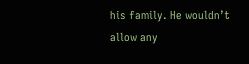his family. He wouldn’t allow any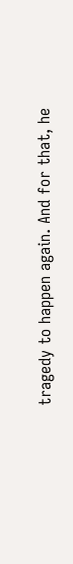tragedy to happen again. And for that, he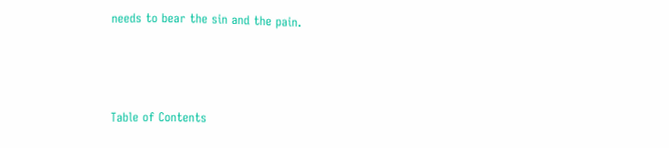needs to bear the sin and the pain.



Table of Contents